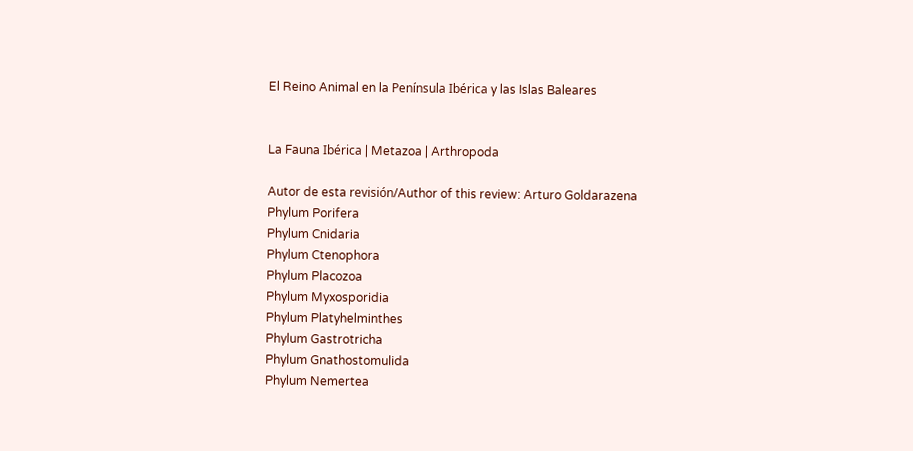El Reino Animal en la Península Ibérica y las Islas Baleares


La Fauna Ibérica | Metazoa | Arthropoda

Autor de esta revisión/Author of this review: Arturo Goldarazena
Phylum Porifera
Phylum Cnidaria
Phylum Ctenophora
Phylum Placozoa
Phylum Myxosporidia
Phylum Platyhelminthes
Phylum Gastrotricha
Phylum Gnathostomulida
Phylum Nemertea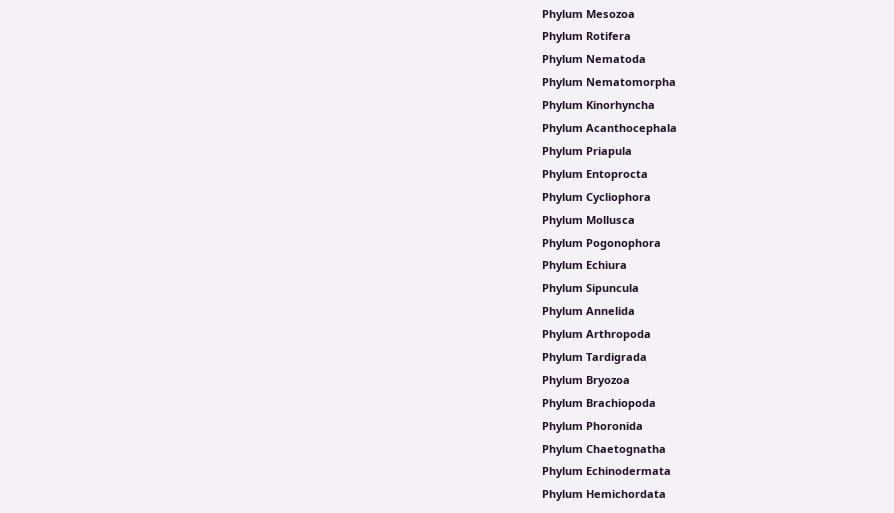Phylum Mesozoa
Phylum Rotifera
Phylum Nematoda
Phylum Nematomorpha
Phylum Kinorhyncha
Phylum Acanthocephala
Phylum Priapula
Phylum Entoprocta
Phylum Cycliophora
Phylum Mollusca
Phylum Pogonophora
Phylum Echiura
Phylum Sipuncula
Phylum Annelida
Phylum Arthropoda
Phylum Tardigrada
Phylum Bryozoa
Phylum Brachiopoda
Phylum Phoronida
Phylum Chaetognatha
Phylum Echinodermata
Phylum Hemichordata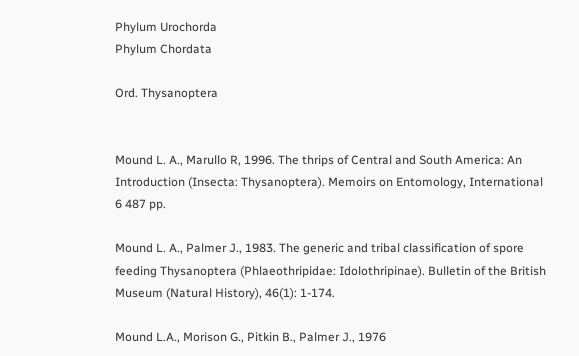Phylum Urochorda
Phylum Chordata

Ord. Thysanoptera


Mound L. A., Marullo R, 1996. The thrips of Central and South America: An Introduction (Insecta: Thysanoptera). Memoirs on Entomology, International 6 487 pp.

Mound L. A., Palmer J., 1983. The generic and tribal classification of spore feeding Thysanoptera (Phlaeothripidae: Idolothripinae). Bulletin of the British Museum (Natural History), 46(1): 1-174.

Mound L.A., Morison G., Pitkin B., Palmer J., 1976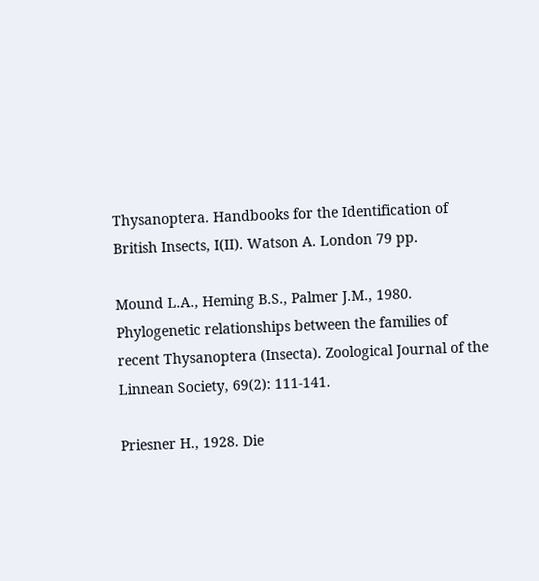Thysanoptera. Handbooks for the Identification of British Insects, I(II). Watson A. London 79 pp.

Mound L.A., Heming B.S., Palmer J.M., 1980. Phylogenetic relationships between the families of recent Thysanoptera (Insecta). Zoological Journal of the Linnean Society, 69(2): 111-141.

Priesner H., 1928. Die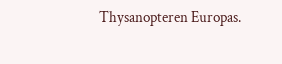Thysanopteren Europas.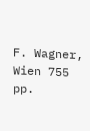F. Wagner, Wien 755 pp.